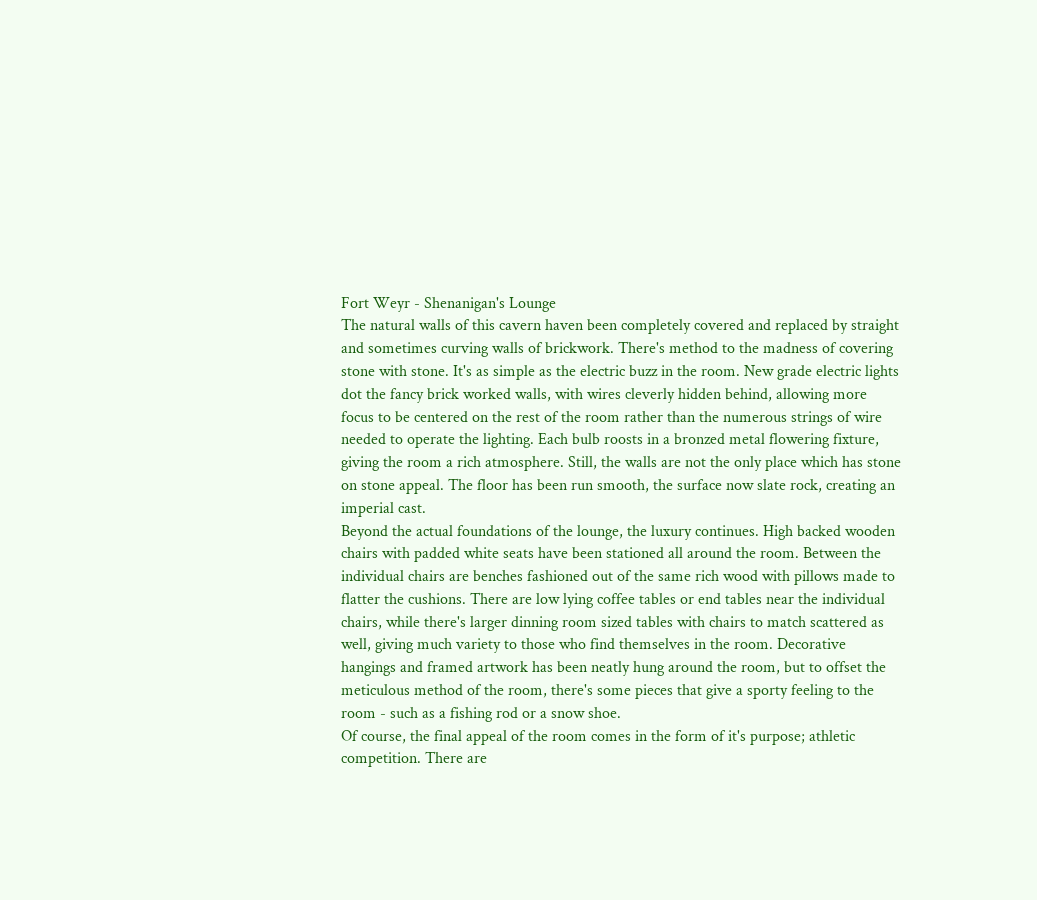Fort Weyr - Shenanigan's Lounge
The natural walls of this cavern haven been completely covered and replaced by straight and sometimes curving walls of brickwork. There's method to the madness of covering stone with stone. It's as simple as the electric buzz in the room. New grade electric lights dot the fancy brick worked walls, with wires cleverly hidden behind, allowing more focus to be centered on the rest of the room rather than the numerous strings of wire needed to operate the lighting. Each bulb roosts in a bronzed metal flowering fixture, giving the room a rich atmosphere. Still, the walls are not the only place which has stone on stone appeal. The floor has been run smooth, the surface now slate rock, creating an imperial cast.
Beyond the actual foundations of the lounge, the luxury continues. High backed wooden chairs with padded white seats have been stationed all around the room. Between the individual chairs are benches fashioned out of the same rich wood with pillows made to flatter the cushions. There are low lying coffee tables or end tables near the individual chairs, while there's larger dinning room sized tables with chairs to match scattered as well, giving much variety to those who find themselves in the room. Decorative hangings and framed artwork has been neatly hung around the room, but to offset the meticulous method of the room, there's some pieces that give a sporty feeling to the room - such as a fishing rod or a snow shoe.
Of course, the final appeal of the room comes in the form of it's purpose; athletic competition. There are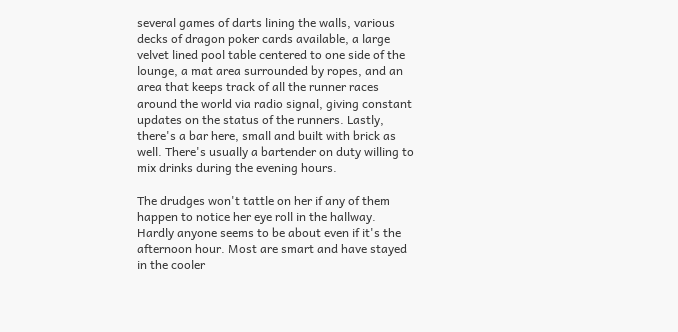several games of darts lining the walls, various decks of dragon poker cards available, a large velvet lined pool table centered to one side of the lounge, a mat area surrounded by ropes, and an area that keeps track of all the runner races around the world via radio signal, giving constant updates on the status of the runners. Lastly, there's a bar here, small and built with brick as well. There's usually a bartender on duty willing to mix drinks during the evening hours.

The drudges won't tattle on her if any of them happen to notice her eye roll in the hallway. Hardly anyone seems to be about even if it's the afternoon hour. Most are smart and have stayed in the cooler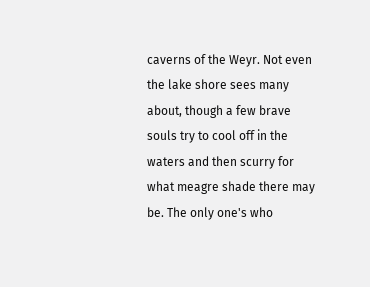caverns of the Weyr. Not even the lake shore sees many about, though a few brave souls try to cool off in the waters and then scurry for what meagre shade there may be. The only one's who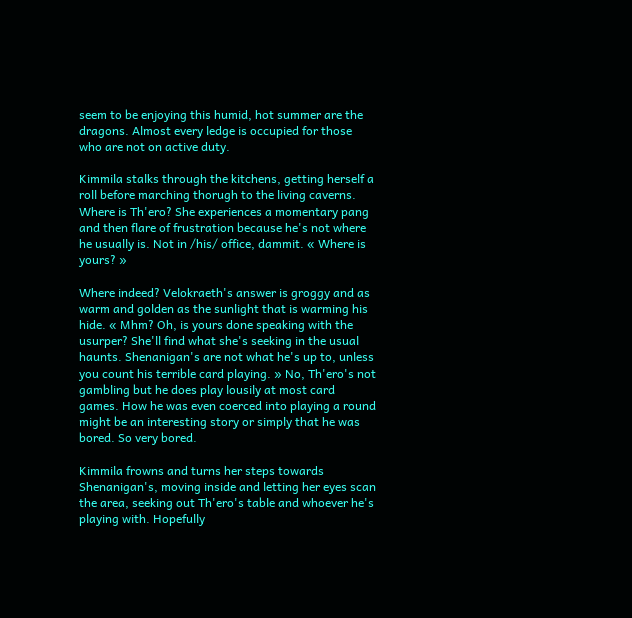seem to be enjoying this humid, hot summer are the dragons. Almost every ledge is occupied for those who are not on active duty.

Kimmila stalks through the kitchens, getting herself a roll before marching thorugh to the living caverns. Where is Th'ero? She experiences a momentary pang and then flare of frustration because he's not where he usually is. Not in /his/ office, dammit. « Where is yours? »

Where indeed? Velokraeth's answer is groggy and as warm and golden as the sunlight that is warming his hide. « Mhm? Oh, is yours done speaking with the usurper? She'll find what she's seeking in the usual haunts. Shenanigan's are not what he's up to, unless you count his terrible card playing. » No, Th'ero's not gambling but he does play lousily at most card games. How he was even coerced into playing a round might be an interesting story or simply that he was bored. So very bored.

Kimmila frowns and turns her steps towards Shenanigan's, moving inside and letting her eyes scan the area, seeking out Th'ero's table and whoever he's playing with. Hopefully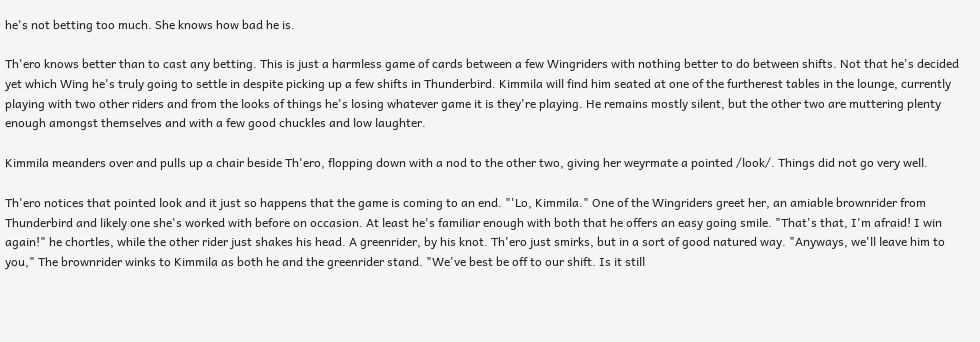he's not betting too much. She knows how bad he is.

Th'ero knows better than to cast any betting. This is just a harmless game of cards between a few Wingriders with nothing better to do between shifts. Not that he's decided yet which Wing he's truly going to settle in despite picking up a few shifts in Thunderbird. Kimmila will find him seated at one of the furtherest tables in the lounge, currently playing with two other riders and from the looks of things he's losing whatever game it is they're playing. He remains mostly silent, but the other two are muttering plenty enough amongst themselves and with a few good chuckles and low laughter.

Kimmila meanders over and pulls up a chair beside Th'ero, flopping down with a nod to the other two, giving her weyrmate a pointed /look/. Things did not go very well.

Th'ero notices that pointed look and it just so happens that the game is coming to an end. "'Lo, Kimmila." One of the Wingriders greet her, an amiable brownrider from Thunderbird and likely one she's worked with before on occasion. At least he's familiar enough with both that he offers an easy going smile. "That's that, I'm afraid! I win again!" he chortles, while the other rider just shakes his head. A greenrider, by his knot. Th'ero just smirks, but in a sort of good natured way. "Anyways, we'll leave him to you," The brownrider winks to Kimmila as both he and the greenrider stand. "We've best be off to our shift. Is it still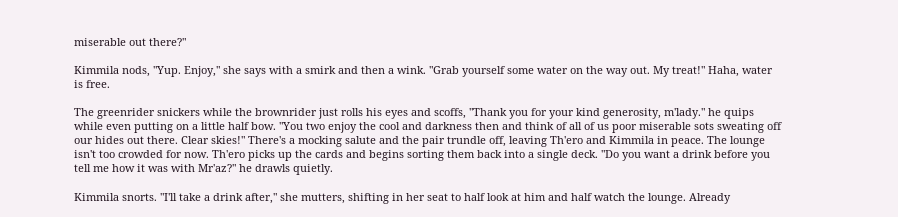miserable out there?"

Kimmila nods, "Yup. Enjoy," she says with a smirk and then a wink. "Grab yourself some water on the way out. My treat!" Haha, water is free.

The greenrider snickers while the brownrider just rolls his eyes and scoffs, "Thank you for your kind generosity, m'lady." he quips while even putting on a little half bow. "You two enjoy the cool and darkness then and think of all of us poor miserable sots sweating off our hides out there. Clear skies!" There's a mocking salute and the pair trundle off, leaving Th'ero and Kimmila in peace. The lounge isn't too crowded for now. Th'ero picks up the cards and begins sorting them back into a single deck. "Do you want a drink before you tell me how it was with Mr'az?" he drawls quietly.

Kimmila snorts. "I'll take a drink after," she mutters, shifting in her seat to half look at him and half watch the lounge. Already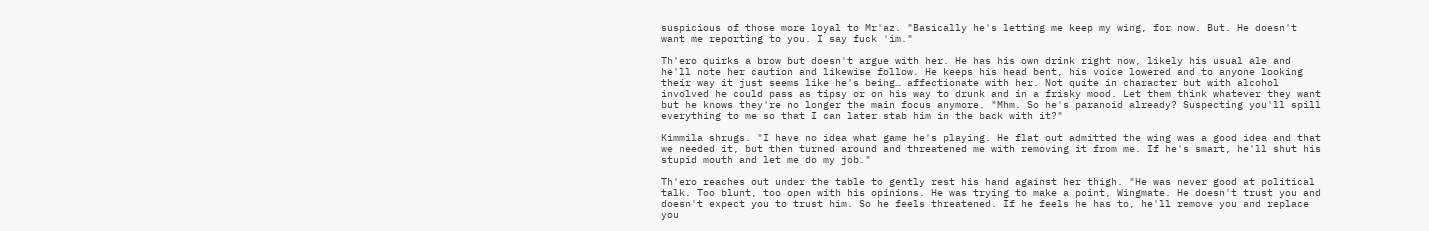suspicious of those more loyal to Mr'az. "Basically he's letting me keep my wing, for now. But. He doesn't want me reporting to you. I say fuck 'im."

Th'ero quirks a brow but doesn't argue with her. He has his own drink right now, likely his usual ale and he'll note her caution and likewise follow. He keeps his head bent, his voice lowered and to anyone looking their way it just seems like he's being… affectionate with her. Not quite in character but with alcohol involved he could pass as tipsy or on his way to drunk and in a frisky mood. Let them think whatever they want but he knows they're no longer the main focus anymore. "Mhm. So he's paranoid already? Suspecting you'll spill everything to me so that I can later stab him in the back with it?"

Kimmila shrugs. "I have no idea what game he's playing. He flat out admitted the wing was a good idea and that we needed it, but then turned around and threatened me with removing it from me. If he's smart, he'll shut his stupid mouth and let me do my job."

Th'ero reaches out under the table to gently rest his hand against her thigh. "He was never good at political talk. Too blunt, too open with his opinions. He was trying to make a point, Wingmate. He doesn't trust you and doesn't expect you to trust him. So he feels threatened. If he feels he has to, he'll remove you and replace you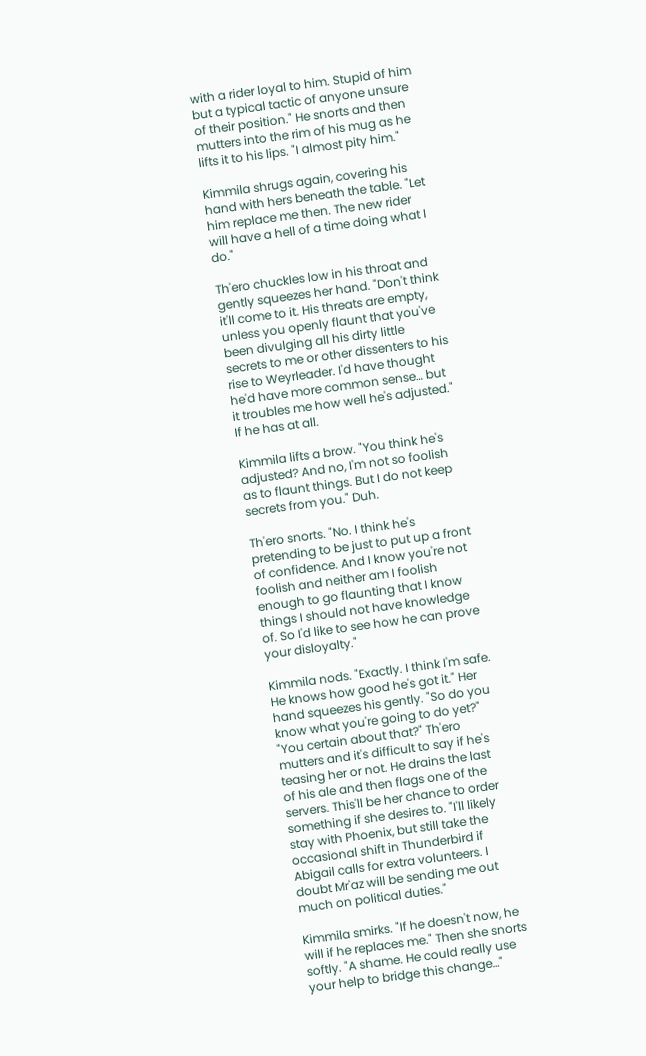with a rider loyal to him. Stupid of him but a typical tactic of anyone unsure of their position." He snorts and then mutters into the rim of his mug as he lifts it to his lips. "I almost pity him."

Kimmila shrugs again, covering his hand with hers beneath the table. "Let him replace me then. The new rider will have a hell of a time doing what I do."

Th'ero chuckles low in his throat and gently squeezes her hand. "Don't think it'll come to it. His threats are empty, unless you openly flaunt that you've been divulging all his dirty little secrets to me or other dissenters to his rise to Weyrleader. I'd have thought he'd have more common sense… but it troubles me how well he's adjusted." If he has at all.

Kimmila lifts a brow. "You think he's adjusted? And no, I'm not so foolish as to flaunt things. But I do not keep secrets from you." Duh.

Th'ero snorts. "No. I think he's pretending to be just to put up a front of confidence. And I know you're not foolish and neither am I foolish enough to go flaunting that I know things I should not have knowledge of. So I'd like to see how he can prove your disloyalty."

Kimmila nods. "Exactly. I think I'm safe. He knows how good he's got it." Her hand squeezes his gently. "So do you know what you're going to do yet?"
"You certain about that?" Th'ero mutters and it's difficult to say if he's teasing her or not. He drains the last of his ale and then flags one of the servers. This'll be her chance to order something if she desires to. "I'll likely stay with Phoenix, but still take the occasional shift in Thunderbird if Abigail calls for extra volunteers. I doubt Mr'az will be sending me out much on political duties."

Kimmila smirks. "If he doesn't now, he will if he replaces me." Then she snorts softly. "A shame. He could really use your help to bridge this change…"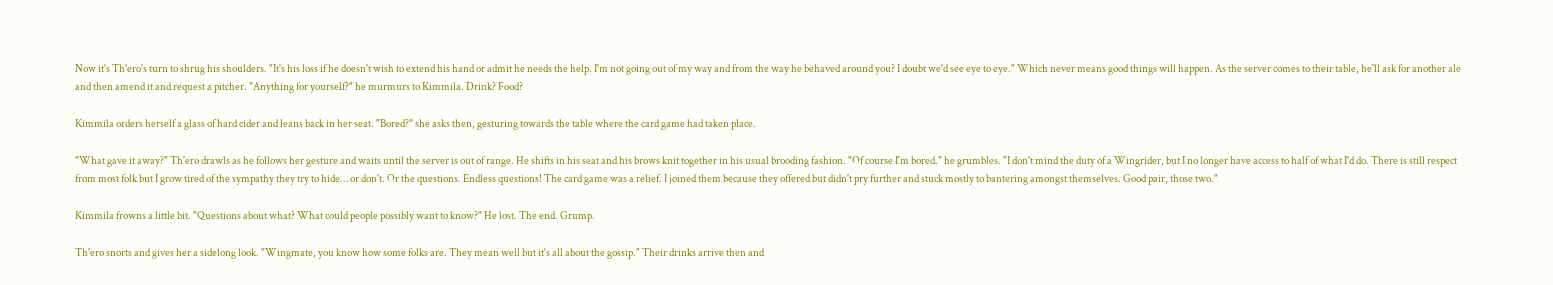Now it's Th'ero's turn to shrug his shoulders. "It's his loss if he doesn't wish to extend his hand or admit he needs the help. I'm not going out of my way and from the way he behaved around you? I doubt we'd see eye to eye." Which never means good things will happen. As the server comes to their table, he'll ask for another ale and then amend it and request a pitcher. "Anything for yourself?" he murmurs to Kimmila. Drink? Food?

Kimmila orders herself a glass of hard cider and leans back in her seat. "Bored?" she asks then, gesturing towards the table where the card game had taken place.

"What gave it away?" Th'ero drawls as he follows her gesture and waits until the server is out of range. He shifts in his seat and his brows knit together in his usual brooding fashion. "Of course I'm bored." he grumbles. "I don't mind the duty of a Wingrider, but I no longer have access to half of what I'd do. There is still respect from most folk but I grow tired of the sympathy they try to hide… or don't. Or the questions. Endless questions! The card game was a relief. I joined them because they offered but didn't pry further and stuck mostly to bantering amongst themselves. Good pair, those two."

Kimmila frowns a little bit. "Questions about what? What could people possibly want to know?" He lost. The end. Grump.

Th'ero snorts and gives her a sidelong look. "Wingmate, you know how some folks are. They mean well but it's all about the gossip." Their drinks arrive then and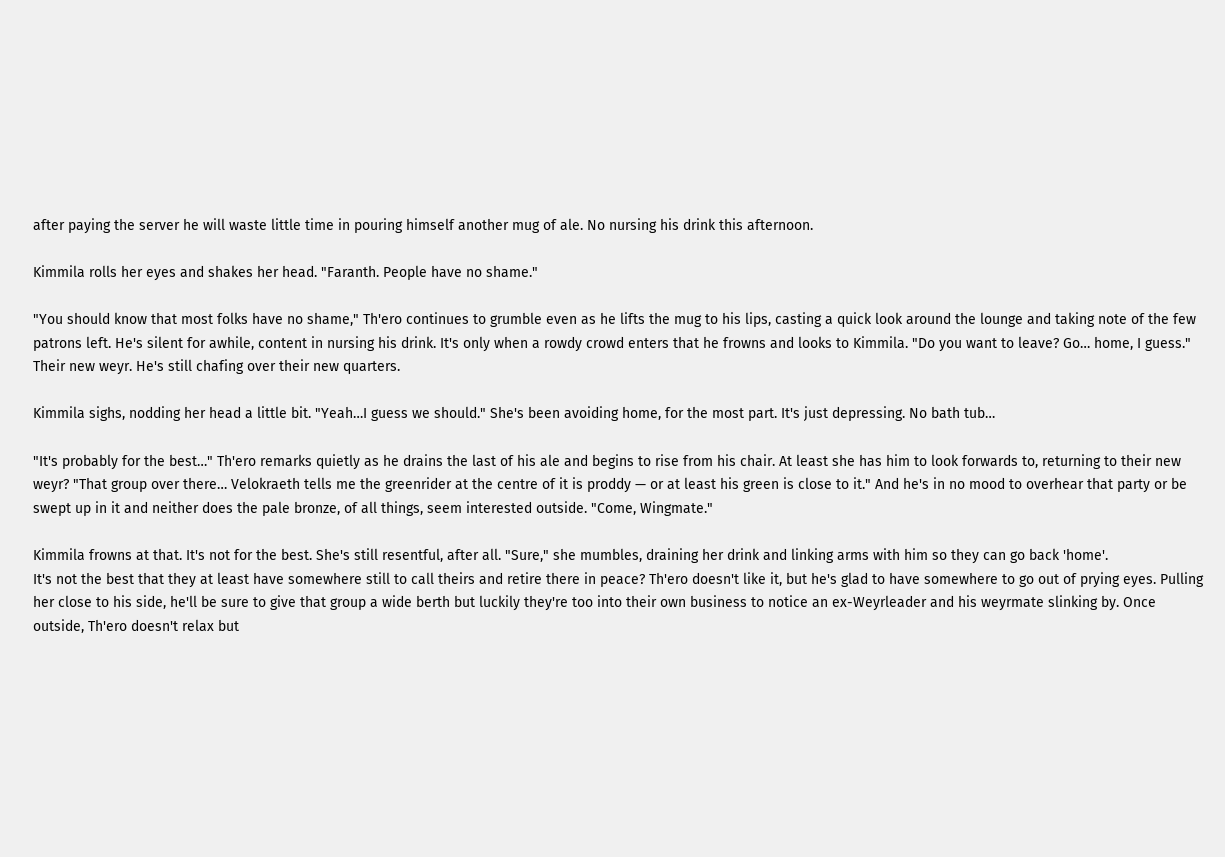after paying the server he will waste little time in pouring himself another mug of ale. No nursing his drink this afternoon.

Kimmila rolls her eyes and shakes her head. "Faranth. People have no shame."

"You should know that most folks have no shame," Th'ero continues to grumble even as he lifts the mug to his lips, casting a quick look around the lounge and taking note of the few patrons left. He's silent for awhile, content in nursing his drink. It's only when a rowdy crowd enters that he frowns and looks to Kimmila. "Do you want to leave? Go… home, I guess." Their new weyr. He's still chafing over their new quarters.

Kimmila sighs, nodding her head a little bit. "Yeah…I guess we should." She's been avoiding home, for the most part. It's just depressing. No bath tub…

"It's probably for the best…" Th'ero remarks quietly as he drains the last of his ale and begins to rise from his chair. At least she has him to look forwards to, returning to their new weyr? "That group over there… Velokraeth tells me the greenrider at the centre of it is proddy — or at least his green is close to it." And he's in no mood to overhear that party or be swept up in it and neither does the pale bronze, of all things, seem interested outside. "Come, Wingmate."

Kimmila frowns at that. It's not for the best. She's still resentful, after all. "Sure," she mumbles, draining her drink and linking arms with him so they can go back 'home'.
It's not the best that they at least have somewhere still to call theirs and retire there in peace? Th'ero doesn't like it, but he's glad to have somewhere to go out of prying eyes. Pulling her close to his side, he'll be sure to give that group a wide berth but luckily they're too into their own business to notice an ex-Weyrleader and his weyrmate slinking by. Once outside, Th'ero doesn't relax but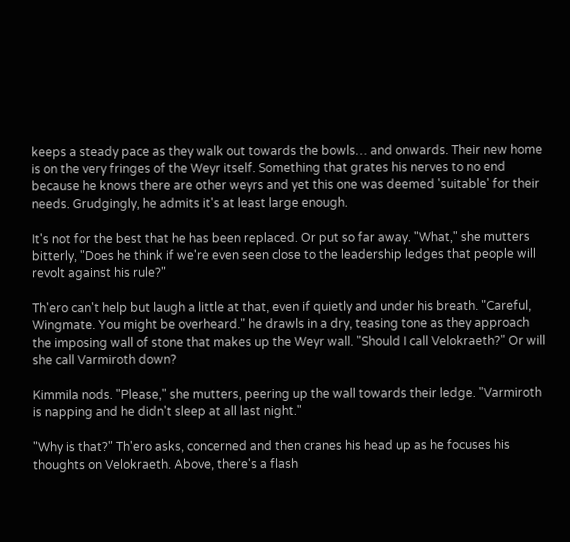keeps a steady pace as they walk out towards the bowls… and onwards. Their new home is on the very fringes of the Weyr itself. Something that grates his nerves to no end because he knows there are other weyrs and yet this one was deemed 'suitable' for their needs. Grudgingly, he admits it's at least large enough.

It's not for the best that he has been replaced. Or put so far away. "What," she mutters bitterly, "Does he think if we're even seen close to the leadership ledges that people will revolt against his rule?"

Th'ero can't help but laugh a little at that, even if quietly and under his breath. "Careful, Wingmate. You might be overheard." he drawls in a dry, teasing tone as they approach the imposing wall of stone that makes up the Weyr wall. "Should I call Velokraeth?" Or will she call Varmiroth down?

Kimmila nods. "Please," she mutters, peering up the wall towards their ledge. "Varmiroth is napping and he didn't sleep at all last night."

"Why is that?" Th'ero asks, concerned and then cranes his head up as he focuses his thoughts on Velokraeth. Above, there's a flash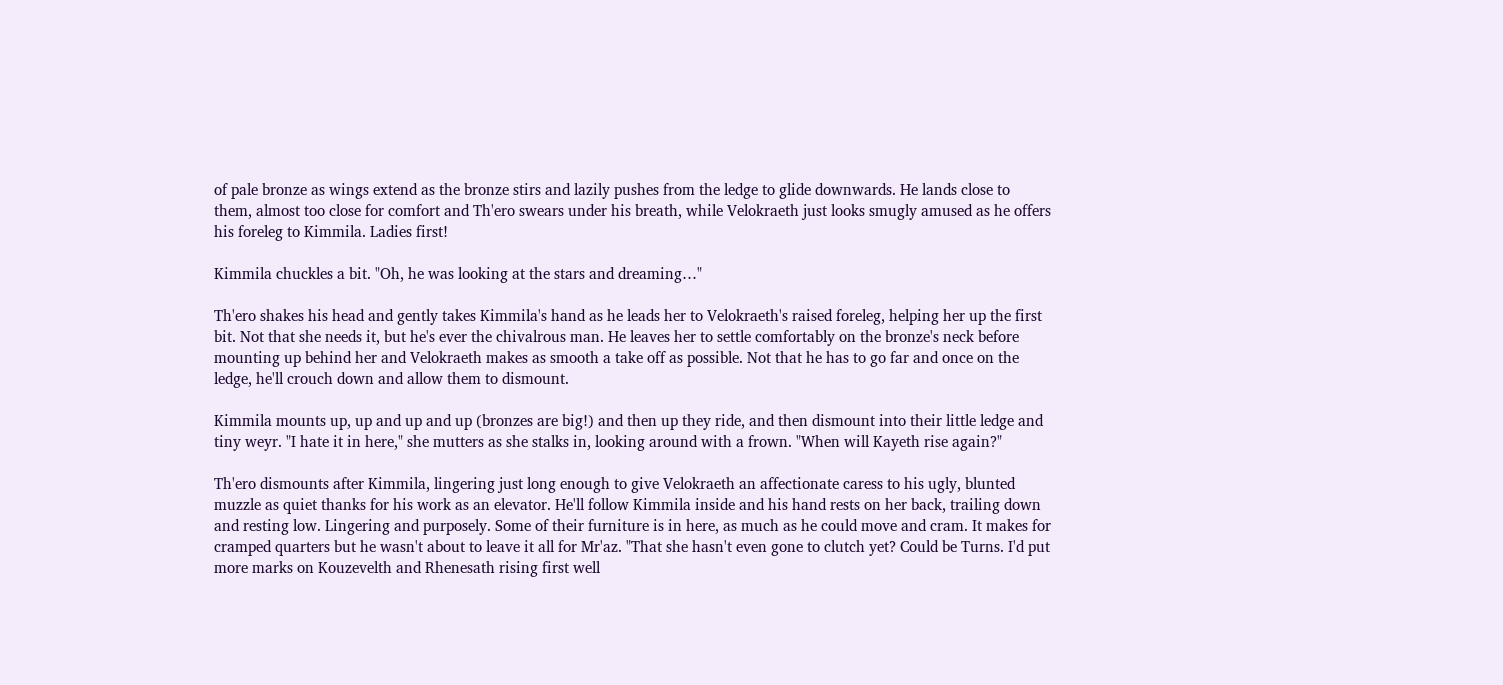of pale bronze as wings extend as the bronze stirs and lazily pushes from the ledge to glide downwards. He lands close to them, almost too close for comfort and Th'ero swears under his breath, while Velokraeth just looks smugly amused as he offers his foreleg to Kimmila. Ladies first!

Kimmila chuckles a bit. "Oh, he was looking at the stars and dreaming…"

Th'ero shakes his head and gently takes Kimmila's hand as he leads her to Velokraeth's raised foreleg, helping her up the first bit. Not that she needs it, but he's ever the chivalrous man. He leaves her to settle comfortably on the bronze's neck before mounting up behind her and Velokraeth makes as smooth a take off as possible. Not that he has to go far and once on the ledge, he'll crouch down and allow them to dismount.

Kimmila mounts up, up and up and up (bronzes are big!) and then up they ride, and then dismount into their little ledge and tiny weyr. "I hate it in here," she mutters as she stalks in, looking around with a frown. "When will Kayeth rise again?"

Th'ero dismounts after Kimmila, lingering just long enough to give Velokraeth an affectionate caress to his ugly, blunted muzzle as quiet thanks for his work as an elevator. He'll follow Kimmila inside and his hand rests on her back, trailing down and resting low. Lingering and purposely. Some of their furniture is in here, as much as he could move and cram. It makes for cramped quarters but he wasn't about to leave it all for Mr'az. "That she hasn't even gone to clutch yet? Could be Turns. I'd put more marks on Kouzevelth and Rhenesath rising first well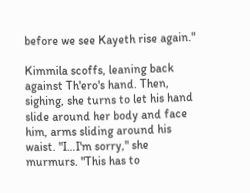before we see Kayeth rise again."

Kimmila scoffs, leaning back against Th'ero's hand. Then, sighing, she turns to let his hand slide around her body and face him, arms sliding around his waist. "I…I'm sorry," she murmurs. "This has to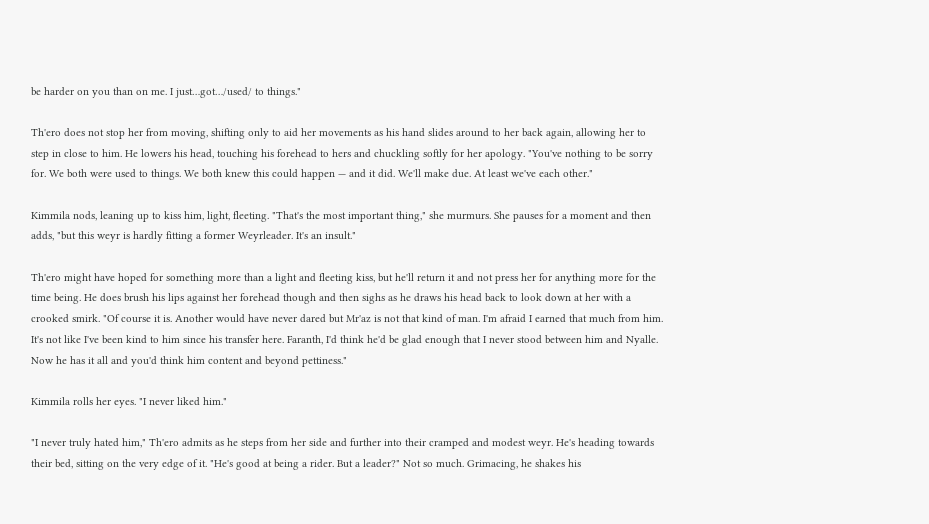be harder on you than on me. I just…got…/used/ to things."

Th'ero does not stop her from moving, shifting only to aid her movements as his hand slides around to her back again, allowing her to step in close to him. He lowers his head, touching his forehead to hers and chuckling softly for her apology. "You've nothing to be sorry for. We both were used to things. We both knew this could happen — and it did. We'll make due. At least we've each other."

Kimmila nods, leaning up to kiss him, light, fleeting. "That's the most important thing," she murmurs. She pauses for a moment and then adds, "but this weyr is hardly fitting a former Weyrleader. It's an insult."

Th'ero might have hoped for something more than a light and fleeting kiss, but he'll return it and not press her for anything more for the time being. He does brush his lips against her forehead though and then sighs as he draws his head back to look down at her with a crooked smirk. "Of course it is. Another would have never dared but Mr'az is not that kind of man. I'm afraid I earned that much from him. It's not like I've been kind to him since his transfer here. Faranth, I'd think he'd be glad enough that I never stood between him and Nyalle. Now he has it all and you'd think him content and beyond pettiness."

Kimmila rolls her eyes. "I never liked him."

"I never truly hated him," Th'ero admits as he steps from her side and further into their cramped and modest weyr. He's heading towards their bed, sitting on the very edge of it. "He's good at being a rider. But a leader?" Not so much. Grimacing, he shakes his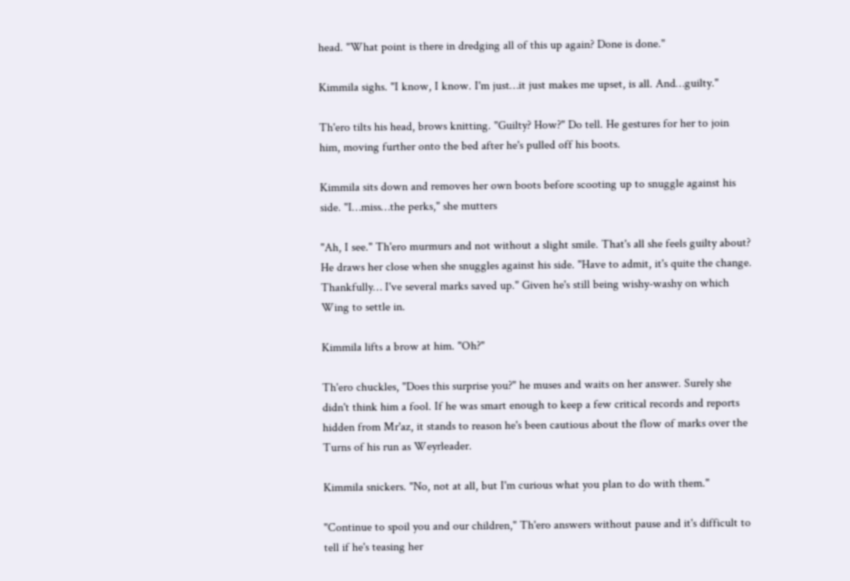head. "What point is there in dredging all of this up again? Done is done."

Kimmila sighs. "I know, I know. I'm just…it just makes me upset, is all. And…guilty."

Th'ero tilts his head, brows knitting. "Guilty? How?" Do tell. He gestures for her to join him, moving further onto the bed after he's pulled off his boots.

Kimmila sits down and removes her own boots before scooting up to snuggle against his side. "I…miss…the perks," she mutters

"Ah, I see." Th'ero murmurs and not without a slight smile. That's all she feels guilty about? He draws her close when she snuggles against his side. "Have to admit, it's quite the change. Thankfully… I've several marks saved up." Given he's still being wishy-washy on which Wing to settle in.

Kimmila lifts a brow at him. "Oh?"

Th'ero chuckles, "Does this surprise you?" he muses and waits on her answer. Surely she didn't think him a fool. If he was smart enough to keep a few critical records and reports hidden from Mr'az, it stands to reason he's been cautious about the flow of marks over the Turns of his run as Weyrleader.

Kimmila snickers. "No, not at all, but I'm curious what you plan to do with them."

"Continue to spoil you and our children," Th'ero answers without pause and it's difficult to tell if he's teasing her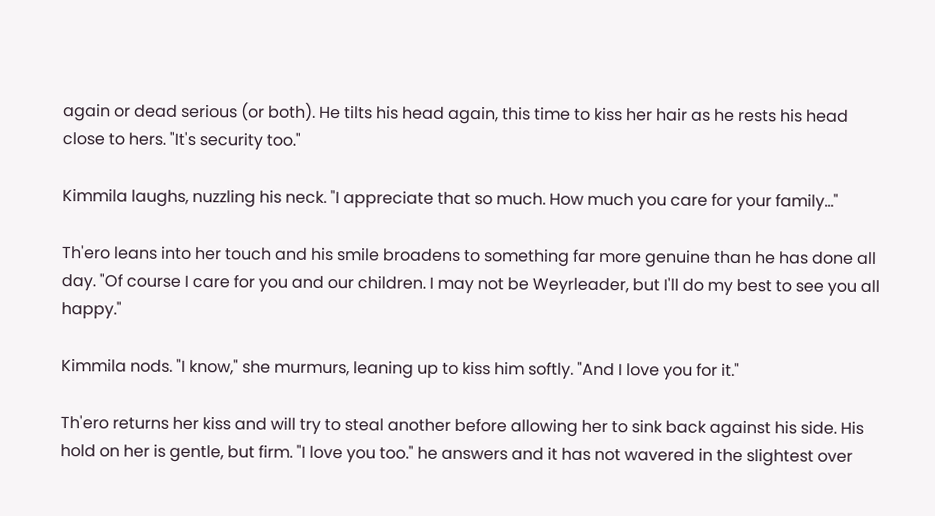again or dead serious (or both). He tilts his head again, this time to kiss her hair as he rests his head close to hers. "It's security too."

Kimmila laughs, nuzzling his neck. "I appreciate that so much. How much you care for your family…"

Th'ero leans into her touch and his smile broadens to something far more genuine than he has done all day. "Of course I care for you and our children. I may not be Weyrleader, but I'll do my best to see you all happy."

Kimmila nods. "I know," she murmurs, leaning up to kiss him softly. "And I love you for it."

Th'ero returns her kiss and will try to steal another before allowing her to sink back against his side. His hold on her is gentle, but firm. "I love you too." he answers and it has not wavered in the slightest over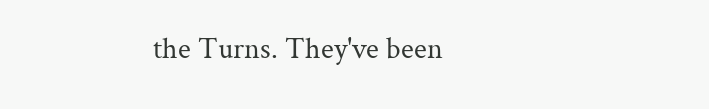the Turns. They've been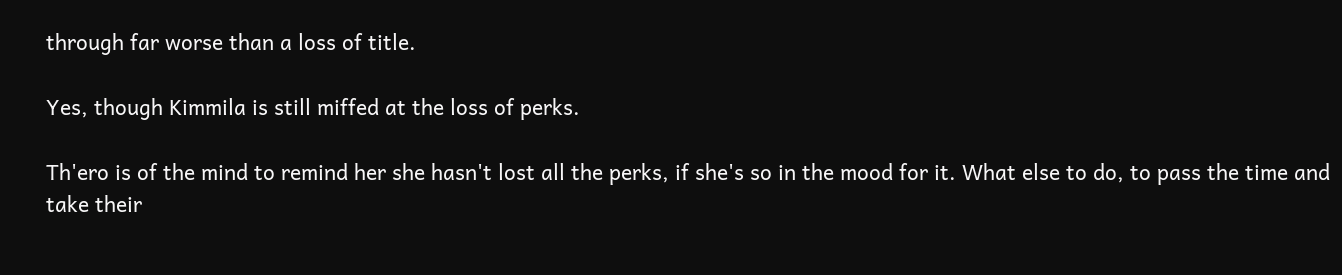through far worse than a loss of title.

Yes, though Kimmila is still miffed at the loss of perks.

Th'ero is of the mind to remind her she hasn't lost all the perks, if she's so in the mood for it. What else to do, to pass the time and take their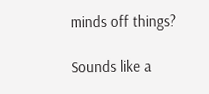minds off things?

Sounds like a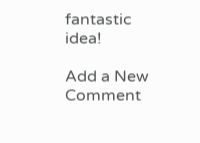fantastic idea!

Add a New Comment